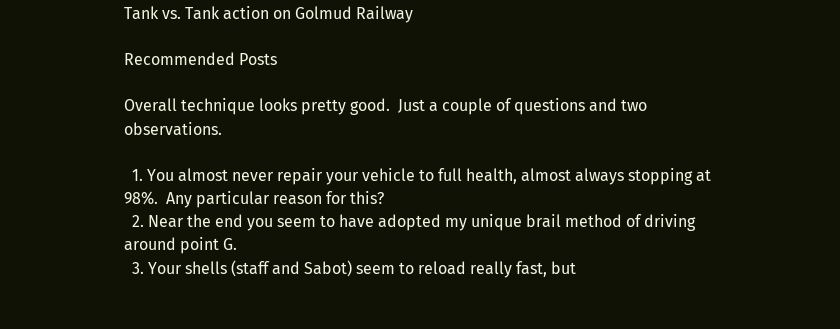Tank vs. Tank action on Golmud Railway

Recommended Posts

Overall technique looks pretty good.  Just a couple of questions and two observations.

  1. You almost never repair your vehicle to full health, almost always stopping at 98%.  Any particular reason for this?
  2. Near the end you seem to have adopted my unique brail method of driving around point G.
  3. Your shells (staff and Sabot) seem to reload really fast, but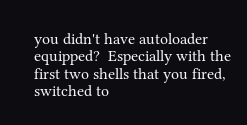you didn't have autoloader equipped?  Especially with the first two shells that you fired, switched to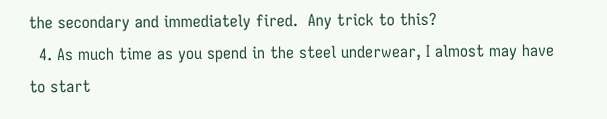the secondary and immediately fired.  Any trick to this?
  4. As much time as you spend in the steel underwear, I almost may have to start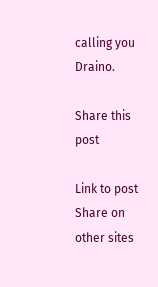calling you Draino.

Share this post

Link to post
Share on other sites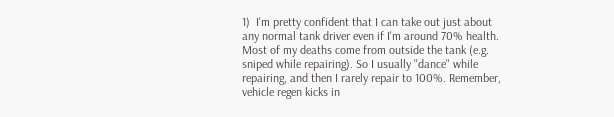1)  I'm pretty confident that I can take out just about any normal tank driver even if I'm around 70% health. Most of my deaths come from outside the tank (e.g. sniped while repairing). So I usually "dance" while repairing, and then I rarely repair to 100%. Remember, vehicle regen kicks in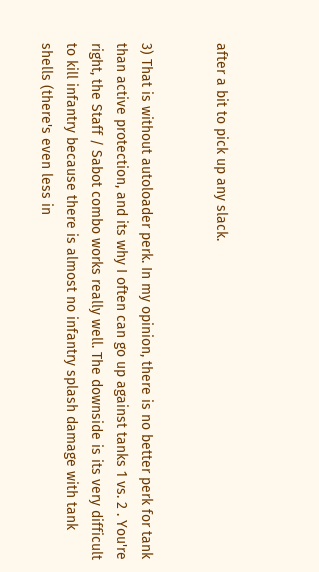after a bit to pick up any slack.


3) That is without autoloader perk. In my opinion, there is no better perk for tank than active protection, and its why I often can go up against tanks 1 vs. 2 . You're right, the Staff / Sabot combo works really well. The downside is its very difficult to kill infantry because there is almost no infantry splash damage with tank shells (there's even less in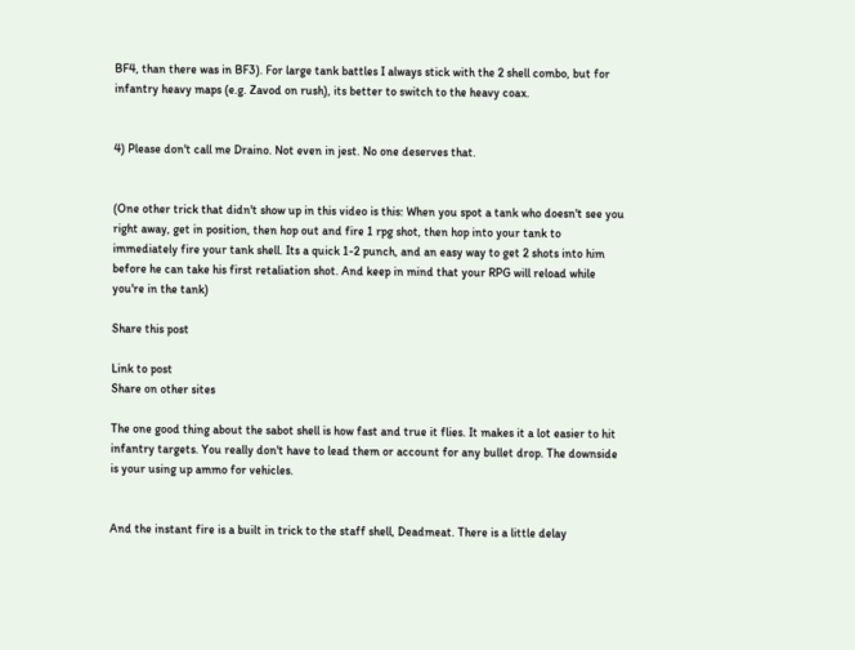BF4, than there was in BF3). For large tank battles I always stick with the 2 shell combo, but for infantry heavy maps (e.g. Zavod on rush), its better to switch to the heavy coax.


4) Please don't call me Draino. Not even in jest. No one deserves that.


(One other trick that didn't show up in this video is this: When you spot a tank who doesn't see you right away, get in position, then hop out and fire 1 rpg shot, then hop into your tank to immediately fire your tank shell. Its a quick 1-2 punch, and an easy way to get 2 shots into him before he can take his first retaliation shot. And keep in mind that your RPG will reload while you're in the tank)

Share this post

Link to post
Share on other sites

The one good thing about the sabot shell is how fast and true it flies. It makes it a lot easier to hit infantry targets. You really don't have to lead them or account for any bullet drop. The downside is your using up ammo for vehicles.


And the instant fire is a built in trick to the staff shell, Deadmeat. There is a little delay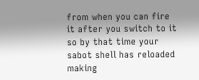from when you can fire it after you switch to it so by that time your sabot shell has reloaded making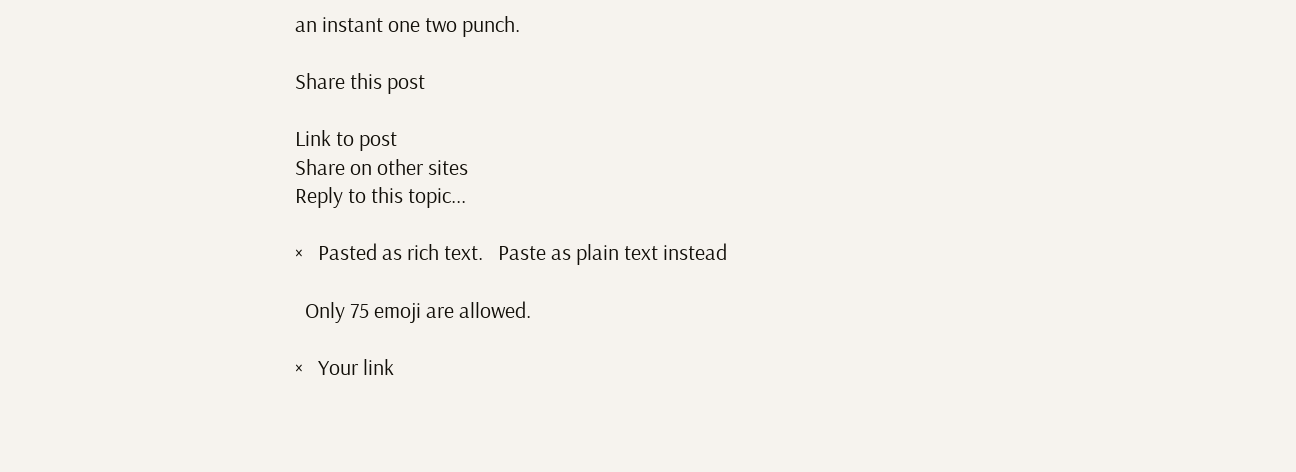an instant one two punch.

Share this post

Link to post
Share on other sites
Reply to this topic...

×   Pasted as rich text.   Paste as plain text instead

  Only 75 emoji are allowed.

×   Your link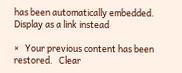has been automatically embedded.   Display as a link instead

×   Your previous content has been restored.   Clear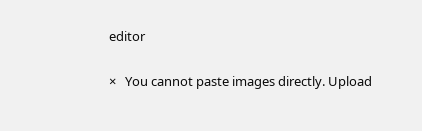editor

×   You cannot paste images directly. Upload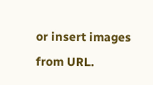or insert images from URL.